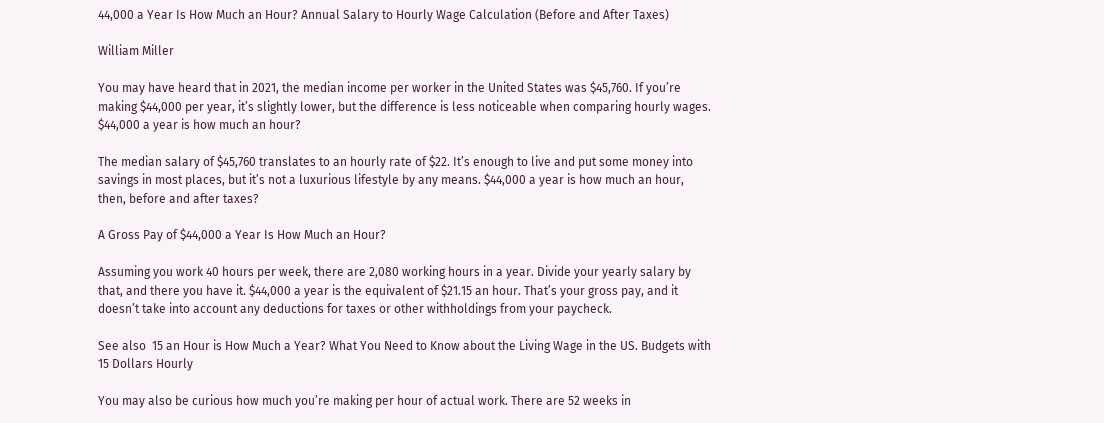44,000 a Year Is How Much an Hour? Annual Salary to Hourly Wage Calculation (Before and After Taxes)

William Miller

You may have heard that in 2021, the median income per worker in the United States was $45,760. If you’re making $44,000 per year, it’s slightly lower, but the difference is less noticeable when comparing hourly wages. $44,000 a year is how much an hour?

The median salary of $45,760 translates to an hourly rate of $22. It’s enough to live and put some money into savings in most places, but it’s not a luxurious lifestyle by any means. $44,000 a year is how much an hour, then, before and after taxes?

A Gross Pay of $44,000 a Year Is How Much an Hour?

Assuming you work 40 hours per week, there are 2,080 working hours in a year. Divide your yearly salary by that, and there you have it. $44,000 a year is the equivalent of $21.15 an hour. That’s your gross pay, and it doesn’t take into account any deductions for taxes or other withholdings from your paycheck.

See also  15 an Hour is How Much a Year? What You Need to Know about the Living Wage in the US. Budgets with 15 Dollars Hourly

You may also be curious how much you’re making per hour of actual work. There are 52 weeks in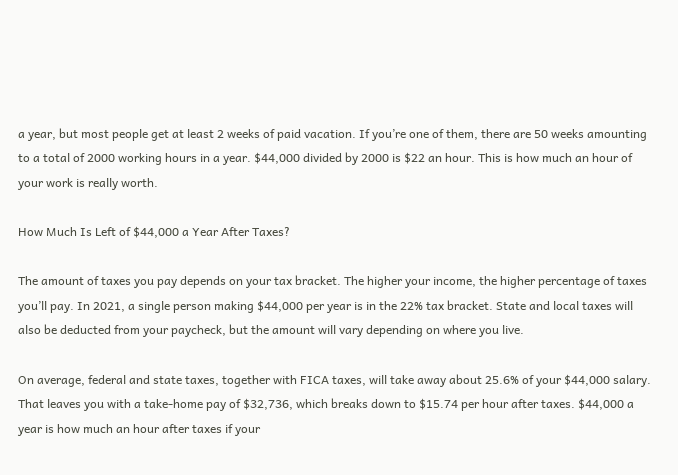a year, but most people get at least 2 weeks of paid vacation. If you’re one of them, there are 50 weeks amounting to a total of 2000 working hours in a year. $44,000 divided by 2000 is $22 an hour. This is how much an hour of your work is really worth.

How Much Is Left of $44,000 a Year After Taxes?

The amount of taxes you pay depends on your tax bracket. The higher your income, the higher percentage of taxes you’ll pay. In 2021, a single person making $44,000 per year is in the 22% tax bracket. State and local taxes will also be deducted from your paycheck, but the amount will vary depending on where you live.

On average, federal and state taxes, together with FICA taxes, will take away about 25.6% of your $44,000 salary. That leaves you with a take-home pay of $32,736, which breaks down to $15.74 per hour after taxes. $44,000 a year is how much an hour after taxes if your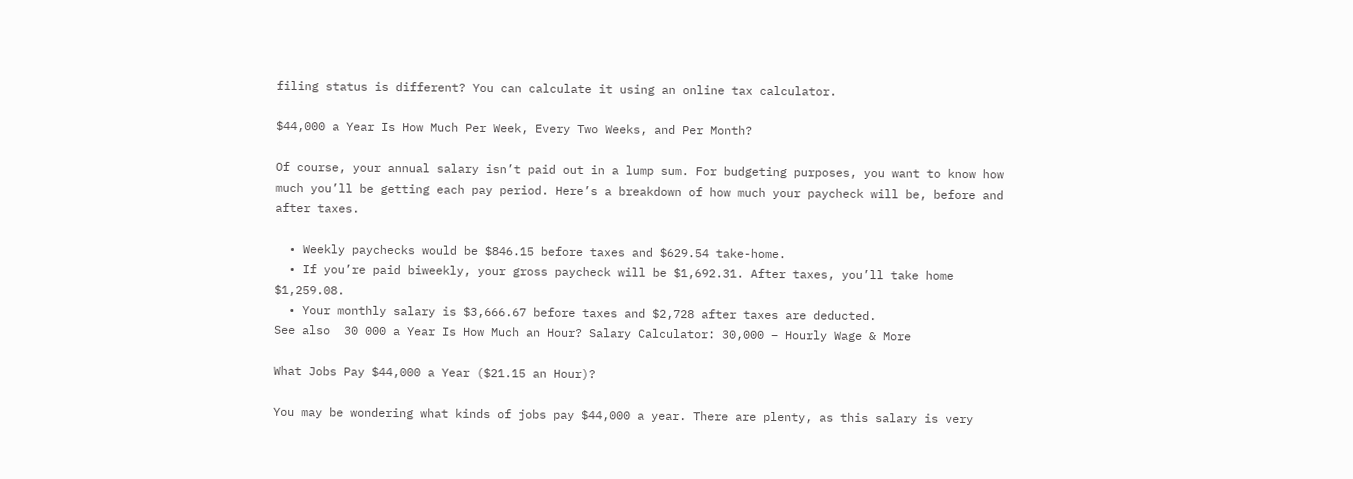filing status is different? You can calculate it using an online tax calculator.

$44,000 a Year Is How Much Per Week, Every Two Weeks, and Per Month?

Of course, your annual salary isn’t paid out in a lump sum. For budgeting purposes, you want to know how much you’ll be getting each pay period. Here’s a breakdown of how much your paycheck will be, before and after taxes.

  • Weekly paychecks would be $846.15 before taxes and $629.54 take-home.
  • If you’re paid biweekly, your gross paycheck will be $1,692.31. After taxes, you’ll take home $1,259.08.
  • Your monthly salary is $3,666.67 before taxes and $2,728 after taxes are deducted.
See also  30 000 a Year Is How Much an Hour? Salary Calculator: 30,000 – Hourly Wage & More

What Jobs Pay $44,000 a Year ($21.15 an Hour)?

You may be wondering what kinds of jobs pay $44,000 a year. There are plenty, as this salary is very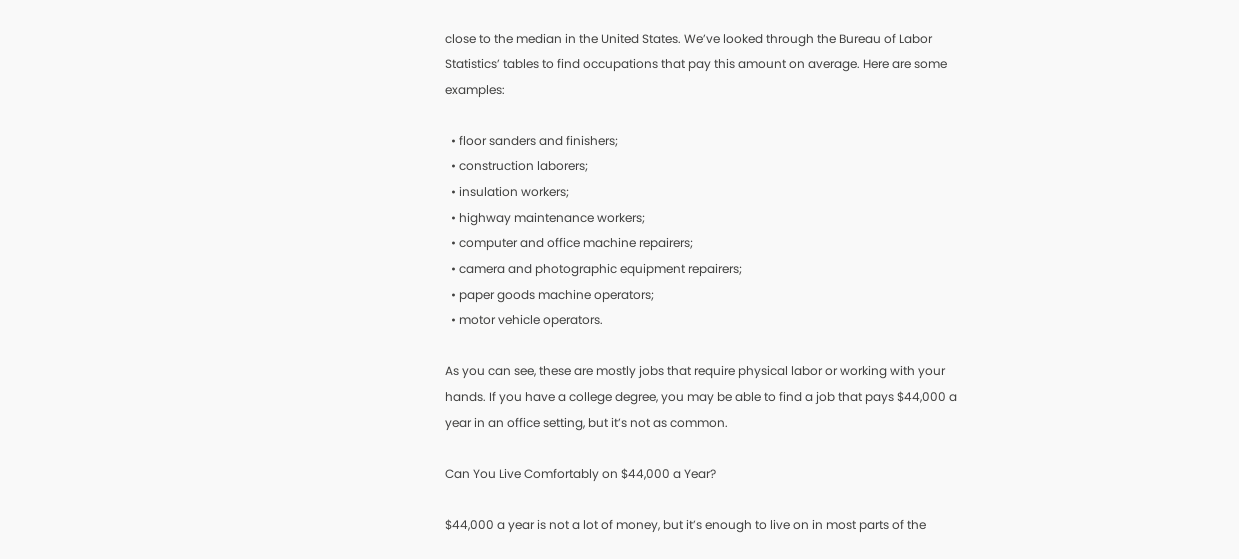close to the median in the United States. We’ve looked through the Bureau of Labor Statistics’ tables to find occupations that pay this amount on average. Here are some examples:

  • floor sanders and finishers;
  • construction laborers;
  • insulation workers;
  • highway maintenance workers;
  • computer and office machine repairers;
  • camera and photographic equipment repairers;
  • paper goods machine operators;
  • motor vehicle operators.

As you can see, these are mostly jobs that require physical labor or working with your hands. If you have a college degree, you may be able to find a job that pays $44,000 a year in an office setting, but it’s not as common.

Can You Live Comfortably on $44,000 a Year?

$44,000 a year is not a lot of money, but it’s enough to live on in most parts of the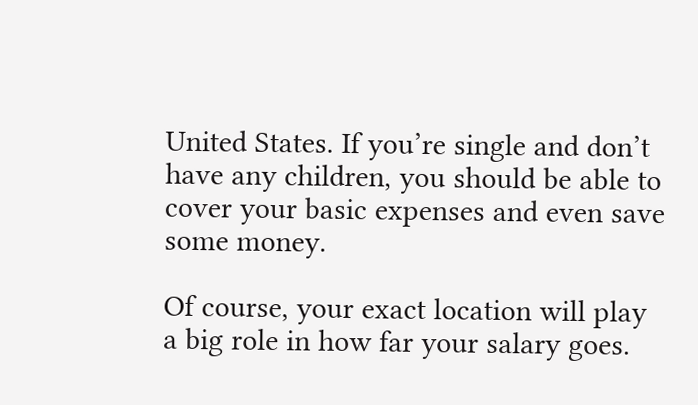United States. If you’re single and don’t have any children, you should be able to cover your basic expenses and even save some money.

Of course, your exact location will play a big role in how far your salary goes.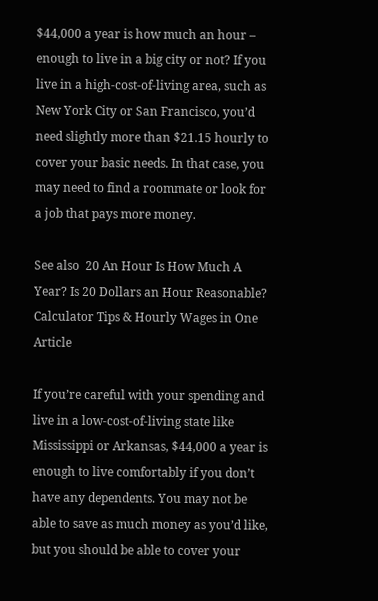$44,000 a year is how much an hour – enough to live in a big city or not? If you live in a high-cost-of-living area, such as New York City or San Francisco, you’d need slightly more than $21.15 hourly to cover your basic needs. In that case, you may need to find a roommate or look for a job that pays more money.

See also  20 An Hour Is How Much A Year? Is 20 Dollars an Hour Reasonable? Calculator Tips & Hourly Wages in One Article

If you’re careful with your spending and live in a low-cost-of-living state like Mississippi or Arkansas, $44,000 a year is enough to live comfortably if you don’t have any dependents. You may not be able to save as much money as you’d like, but you should be able to cover your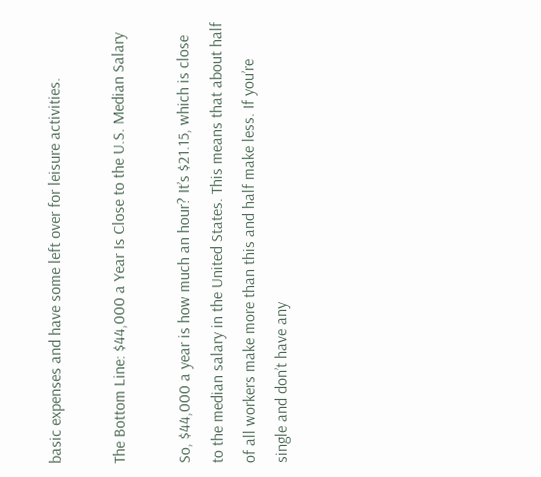basic expenses and have some left over for leisure activities.

The Bottom Line: $44,000 a Year Is Close to the U.S. Median Salary

So, $44,000 a year is how much an hour? It’s $21.15, which is close to the median salary in the United States. This means that about half of all workers make more than this and half make less. If you’re single and don’t have any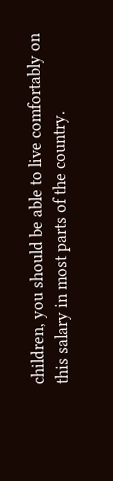children, you should be able to live comfortably on this salary in most parts of the country.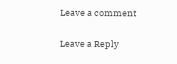Leave a comment

Leave a Reply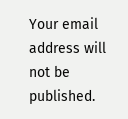Your email address will not be published.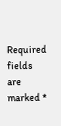Required fields are marked *